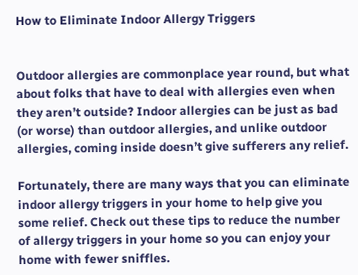How to Eliminate Indoor Allergy Triggers


Outdoor allergies are commonplace year round, but what about folks that have to deal with allergies even when they aren’t outside? Indoor allergies can be just as bad (or worse) than outdoor allergies, and unlike outdoor allergies, coming inside doesn’t give sufferers any relief.

Fortunately, there are many ways that you can eliminate indoor allergy triggers in your home to help give you some relief. Check out these tips to reduce the number of allergy triggers in your home so you can enjoy your home with fewer sniffles.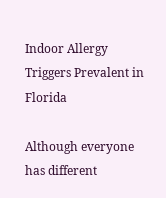Indoor Allergy Triggers Prevalent in Florida

Although everyone has different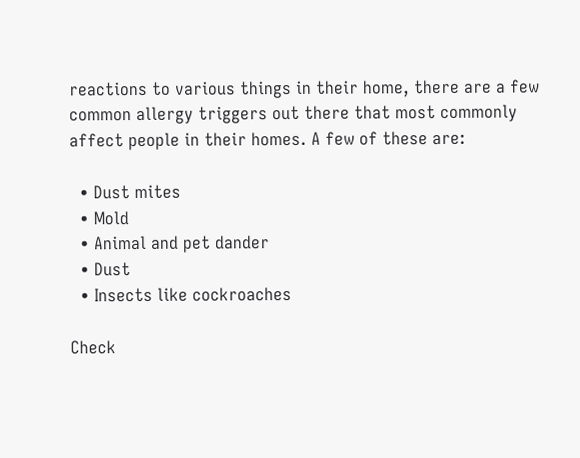reactions to various things in their home, there are a few common allergy triggers out there that most commonly affect people in their homes. A few of these are:

  • Dust mites
  • Mold
  • Animal and pet dander
  • Dust
  • Insects like cockroaches

Check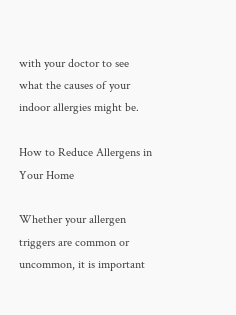with your doctor to see what the causes of your indoor allergies might be.

How to Reduce Allergens in Your Home

Whether your allergen triggers are common or uncommon, it is important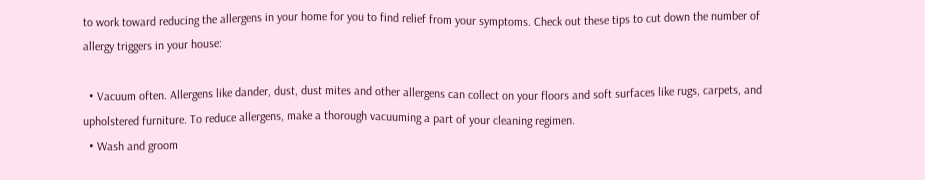to work toward reducing the allergens in your home for you to find relief from your symptoms. Check out these tips to cut down the number of allergy triggers in your house:

  • Vacuum often. Allergens like dander, dust, dust mites and other allergens can collect on your floors and soft surfaces like rugs, carpets, and upholstered furniture. To reduce allergens, make a thorough vacuuming a part of your cleaning regimen.
  • Wash and groom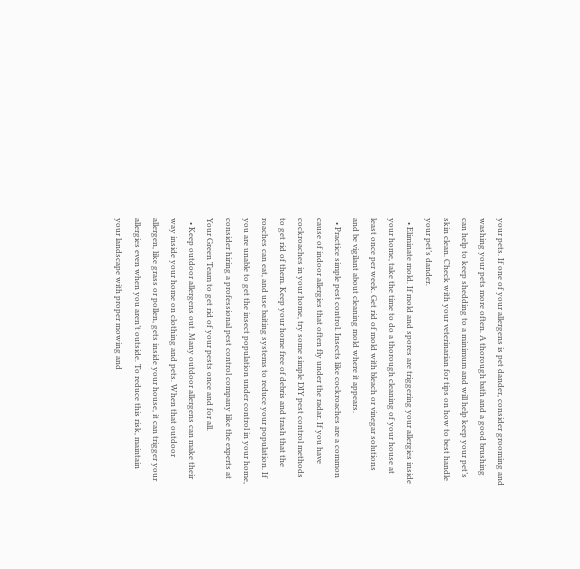your pets. If one of your allergens is pet dander, consider grooming and washing your pets more often. A thorough bath and a good brushing can help to keep shedding to a minimum and will help keep your pet’s skin clean. Check with your veterinarian for tips on how to best handle your pet’s dander.
  • Eliminate mold. If mold and spores are triggering your allergies inside your home, take the time to do a thorough cleaning of your house at least once per week. Get rid of mold with bleach or vinegar solutions and be vigilant about cleaning mold where it appears.
  • Practice simple pest control. Insects like cockroaches are a common cause of indoor allergies that often fly under the radar. If you have cockroaches in your home, try some simple DIY pest control methods to get rid of them. Keep your home free of debris and trash that the roaches can eat, and use baiting systems to reduce your population. If you are unable to get the insect population under control in your home, consider hiring a professional pest control company like the experts at Your Green Team to get rid of your pests once and for all.
  • Keep outdoor allergens out. Many outdoor allergens can make their way inside your home on clothing and pets. When that outdoor allergen, like grass or pollen, gets inside your house, it can trigger your allergies even when you aren’t outside. To reduce this risk, maintain your landscape with proper mowing and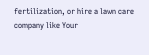fertilization, or hire a lawn care company like Your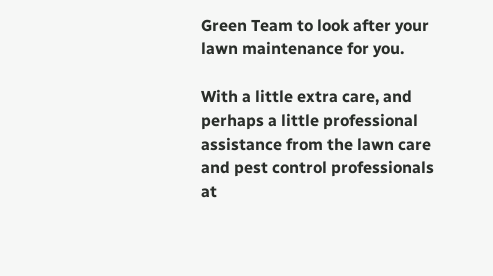Green Team to look after your lawn maintenance for you.

With a little extra care, and perhaps a little professional assistance from the lawn care and pest control professionals at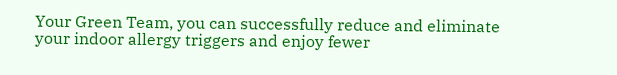Your Green Team, you can successfully reduce and eliminate your indoor allergy triggers and enjoy fewer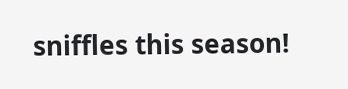sniffles this season!